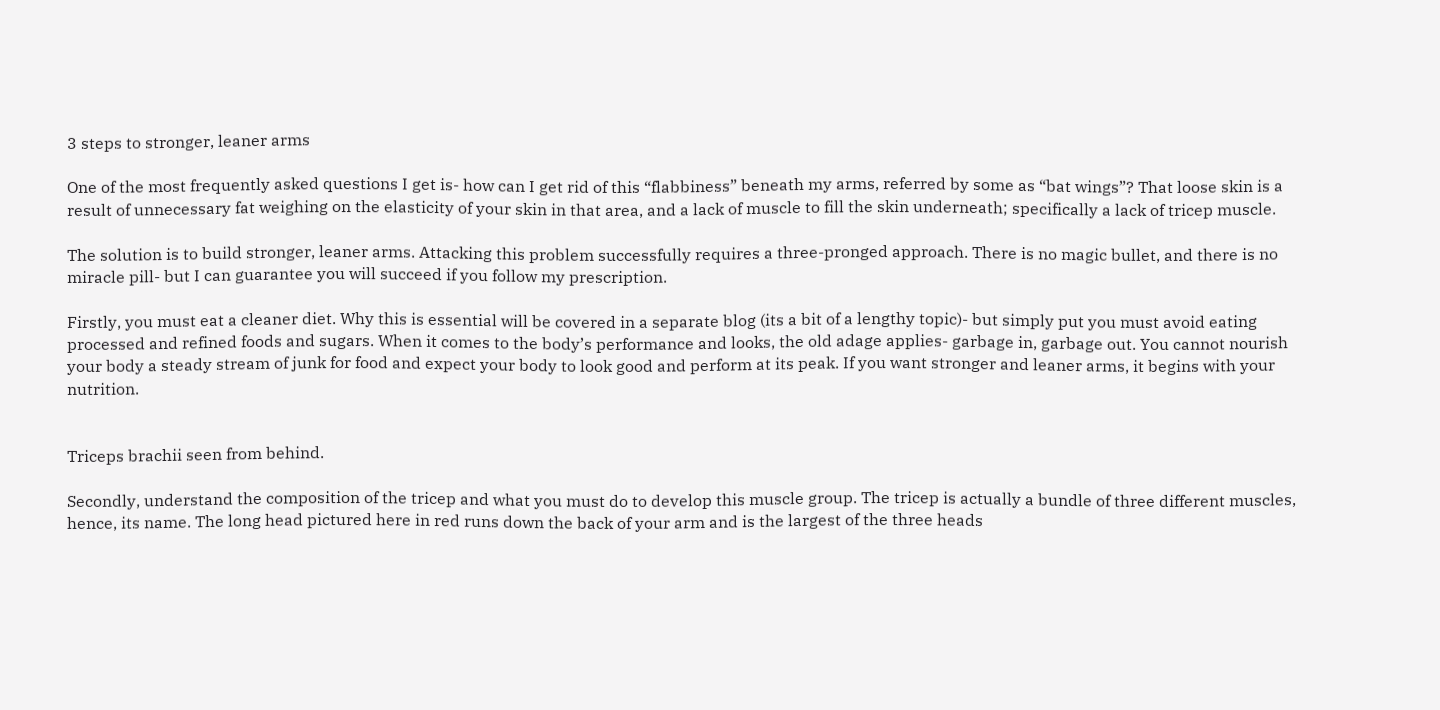3 steps to stronger, leaner arms

One of the most frequently asked questions I get is- how can I get rid of this “flabbiness” beneath my arms, referred by some as “bat wings”? That loose skin is a result of unnecessary fat weighing on the elasticity of your skin in that area, and a lack of muscle to fill the skin underneath; specifically a lack of tricep muscle.

The solution is to build stronger, leaner arms. Attacking this problem successfully requires a three-pronged approach. There is no magic bullet, and there is no miracle pill- but I can guarantee you will succeed if you follow my prescription.

Firstly, you must eat a cleaner diet. Why this is essential will be covered in a separate blog (its a bit of a lengthy topic)- but simply put you must avoid eating processed and refined foods and sugars. When it comes to the body’s performance and looks, the old adage applies- garbage in, garbage out. You cannot nourish your body a steady stream of junk for food and expect your body to look good and perform at its peak. If you want stronger and leaner arms, it begins with your nutrition.


Triceps brachii seen from behind.

Secondly, understand the composition of the tricep and what you must do to develop this muscle group. The tricep is actually a bundle of three different muscles, hence, its name. The long head pictured here in red runs down the back of your arm and is the largest of the three heads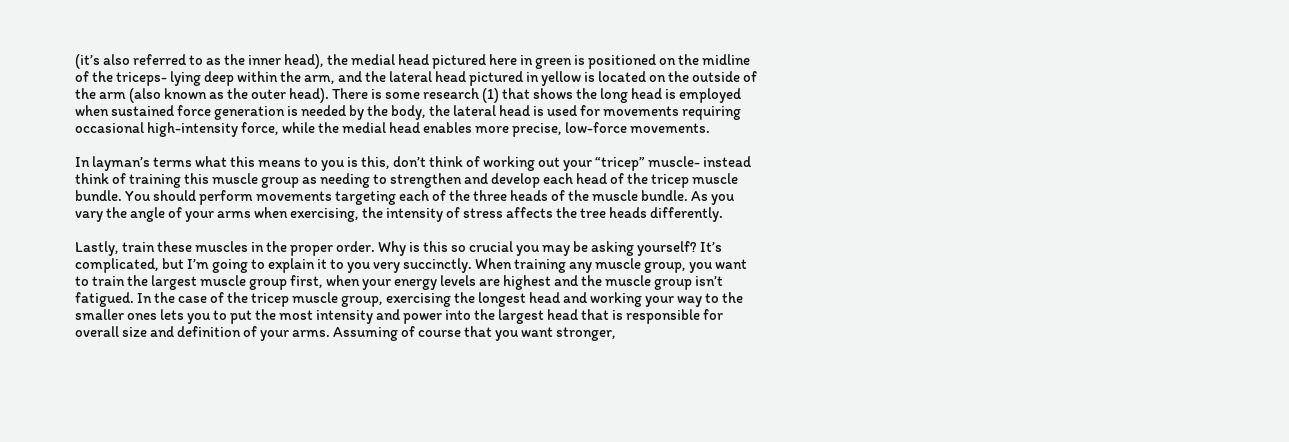(it’s also referred to as the inner head), the medial head pictured here in green is positioned on the midline of the triceps- lying deep within the arm, and the lateral head pictured in yellow is located on the outside of the arm (also known as the outer head). There is some research (1) that shows the long head is employed when sustained force generation is needed by the body, the lateral head is used for movements requiring occasional high-intensity force, while the medial head enables more precise, low-force movements.

In layman’s terms what this means to you is this, don’t think of working out your “tricep” muscle- instead think of training this muscle group as needing to strengthen and develop each head of the tricep muscle bundle. You should perform movements targeting each of the three heads of the muscle bundle. As you vary the angle of your arms when exercising, the intensity of stress affects the tree heads differently.

Lastly, train these muscles in the proper order. Why is this so crucial you may be asking yourself? It’s complicated, but I’m going to explain it to you very succinctly. When training any muscle group, you want to train the largest muscle group first, when your energy levels are highest and the muscle group isn’t fatigued. In the case of the tricep muscle group, exercising the longest head and working your way to the smaller ones lets you to put the most intensity and power into the largest head that is responsible for overall size and definition of your arms. Assuming of course that you want stronger,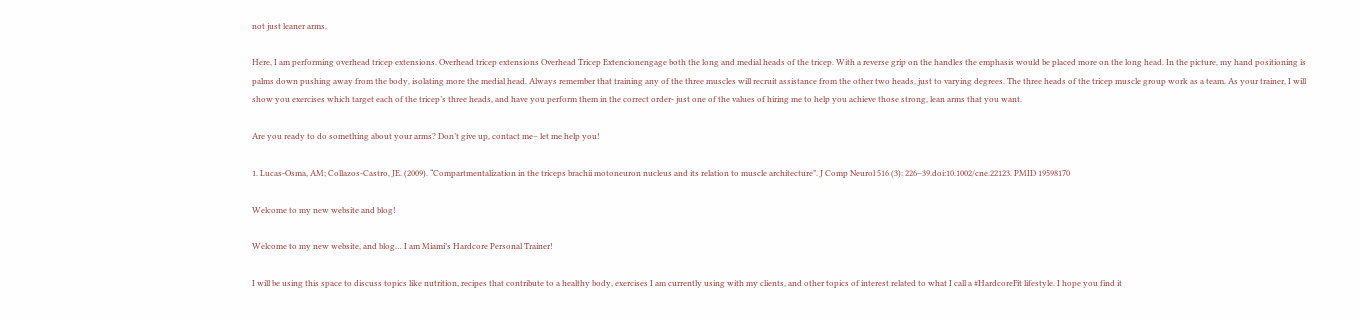not just leaner arms.

Here, I am performing overhead tricep extensions. Overhead tricep extensions Overhead Tricep Extencionengage both the long and medial heads of the tricep. With a reverse grip on the handles the emphasis would be placed more on the long head. In the picture, my hand positioning is palms down pushing away from the body, isolating more the medial head. Always remember that training any of the three muscles will recruit assistance from the other two heads, just to varying degrees. The three heads of the tricep muscle group work as a team. As your trainer, I will show you exercises which target each of the tricep’s three heads, and have you perform them in the correct order- just one of the values of hiring me to help you achieve those strong, lean arms that you want.

Are you ready to do something about your arms? Don’t give up, contact me– let me help you!

1. Lucas-Osma, AM; Collazos-Castro, JE. (2009). “Compartmentalization in the triceps brachii motoneuron nucleus and its relation to muscle architecture”. J Comp Neurol 516 (3): 226–39.doi:10.1002/cne.22123. PMID 19598170

Welcome to my new website and blog!

Welcome to my new website, and blog… I am Miami’s Hardcore Personal Trainer!

I will be using this space to discuss topics like nutrition, recipes that contribute to a healthy body, exercises I am currently using with my clients, and other topics of interest related to what I call a #HardcoreFit lifestyle. I hope you find it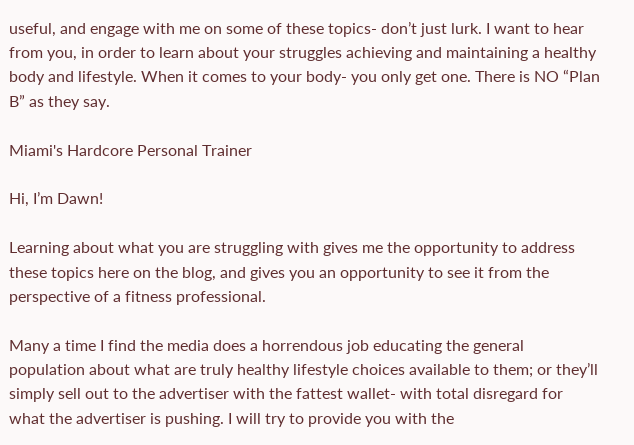useful, and engage with me on some of these topics- don’t just lurk. I want to hear from you, in order to learn about your struggles achieving and maintaining a healthy body and lifestyle. When it comes to your body- you only get one. There is NO “Plan B” as they say.

Miami's Hardcore Personal Trainer

Hi, I’m Dawn!

Learning about what you are struggling with gives me the opportunity to address these topics here on the blog, and gives you an opportunity to see it from the perspective of a fitness professional.

Many a time I find the media does a horrendous job educating the general population about what are truly healthy lifestyle choices available to them; or they’ll simply sell out to the advertiser with the fattest wallet- with total disregard for what the advertiser is pushing. I will try to provide you with the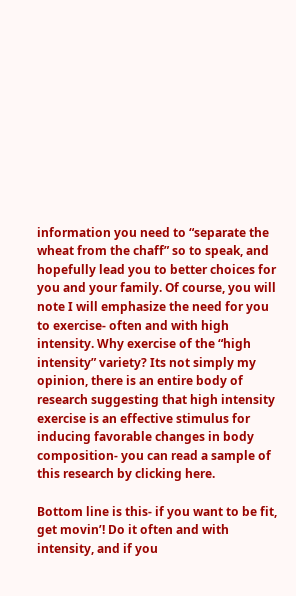information you need to “separate the wheat from the chaff” so to speak, and hopefully lead you to better choices for you and your family. Of course, you will note I will emphasize the need for you to exercise- often and with high intensity. Why exercise of the “high intensity” variety? Its not simply my opinion, there is an entire body of research suggesting that high intensity exercise is an effective stimulus for inducing favorable changes in body composition- you can read a sample of this research by clicking here.

Bottom line is this- if you want to be fit, get movin’! Do it often and with intensity, and if you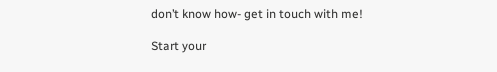don’t know how- get in touch with me!

Start your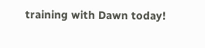training with Dawn today!